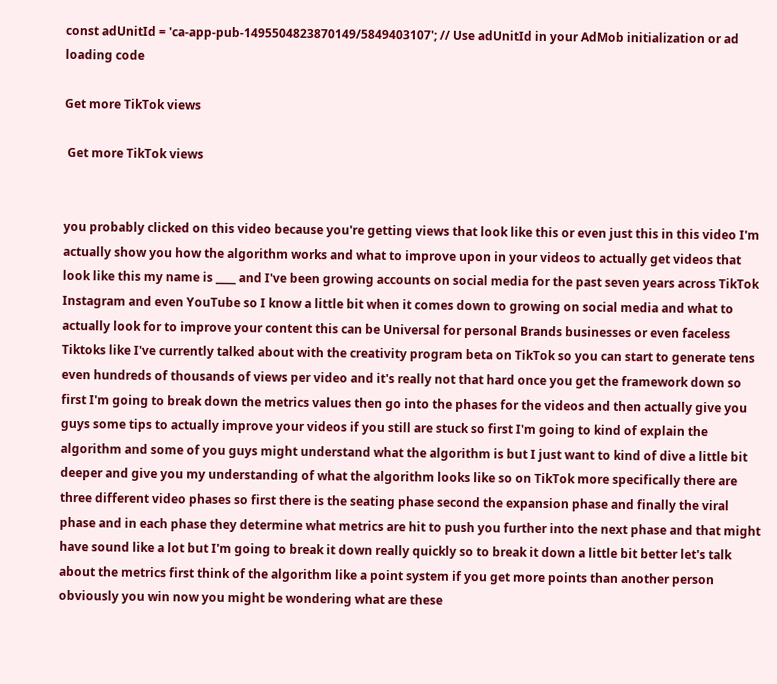const adUnitId = 'ca-app-pub-1495504823870149/5849403107'; // Use adUnitId in your AdMob initialization or ad loading code

Get more TikTok views

 Get more TikTok views


you probably clicked on this video because you're getting views that look like this or even just this in this video I'm actually show you how the algorithm works and what to improve upon in your videos to actually get videos that look like this my name is ____ and I've been growing accounts on social media for the past seven years across TikTok Instagram and even YouTube so I know a little bit when it comes down to growing on social media and what to actually look for to improve your content this can be Universal for personal Brands businesses or even faceless Tiktoks like I've currently talked about with the creativity program beta on TikTok so you can start to generate tens even hundreds of thousands of views per video and it's really not that hard once you get the framework down so first I'm going to break down the metrics values then go into the phases for the videos and then actually give you guys some tips to actually improve your videos if you still are stuck so first I'm going to kind of explain the algorithm and some of you guys might understand what the algorithm is but I just want to kind of dive a little bit deeper and give you my understanding of what the algorithm looks like so on TikTok more specifically there are three different video phases so first there is the seating phase second the expansion phase and finally the viral phase and in each phase they determine what metrics are hit to push you further into the next phase and that might have sound like a lot but I'm going to break it down really quickly so to break it down a little bit better let's talk about the metrics first think of the algorithm like a point system if you get more points than another person obviously you win now you might be wondering what are these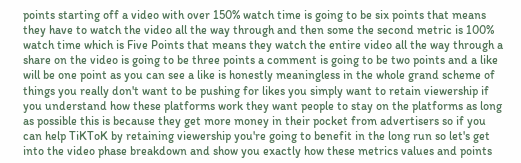points starting off a video with over 150% watch time is going to be six points that means they have to watch the video all the way through and then some the second metric is 100% watch time which is Five Points that means they watch the entire video all the way through a share on the video is going to be three points a comment is going to be two points and a like will be one point as you can see a like is honestly meaningless in the whole grand scheme of things you really don't want to be pushing for likes you simply want to retain viewership if you understand how these platforms work they want people to stay on the platforms as long as possible this is because they get more money in their pocket from advertisers so if you can help TiKToK by retaining viewership you're going to benefit in the long run so let's get into the video phase breakdown and show you exactly how these metrics values and points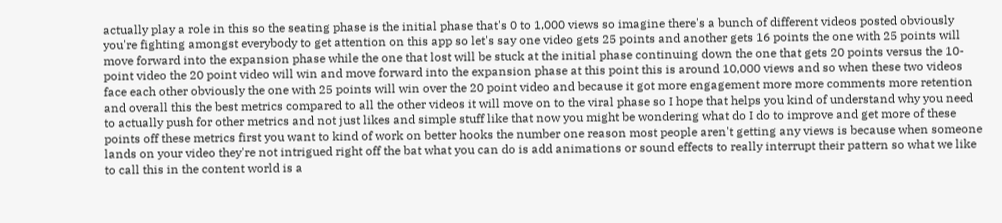actually play a role in this so the seating phase is the initial phase that's 0 to 1,000 views so imagine there's a bunch of different videos posted obviously you're fighting amongst everybody to get attention on this app so let's say one video gets 25 points and another gets 16 points the one with 25 points will move forward into the expansion phase while the one that lost will be stuck at the initial phase continuing down the one that gets 20 points versus the 10-point video the 20 point video will win and move forward into the expansion phase at this point this is around 10,000 views and so when these two videos face each other obviously the one with 25 points will win over the 20 point video and because it got more engagement more more comments more retention and overall this the best metrics compared to all the other videos it will move on to the viral phase so I hope that helps you kind of understand why you need to actually push for other metrics and not just likes and simple stuff like that now you might be wondering what do I do to improve and get more of these points off these metrics first you want to kind of work on better hooks the number one reason most people aren't getting any views is because when someone lands on your video they're not intrigued right off the bat what you can do is add animations or sound effects to really interrupt their pattern so what we like to call this in the content world is a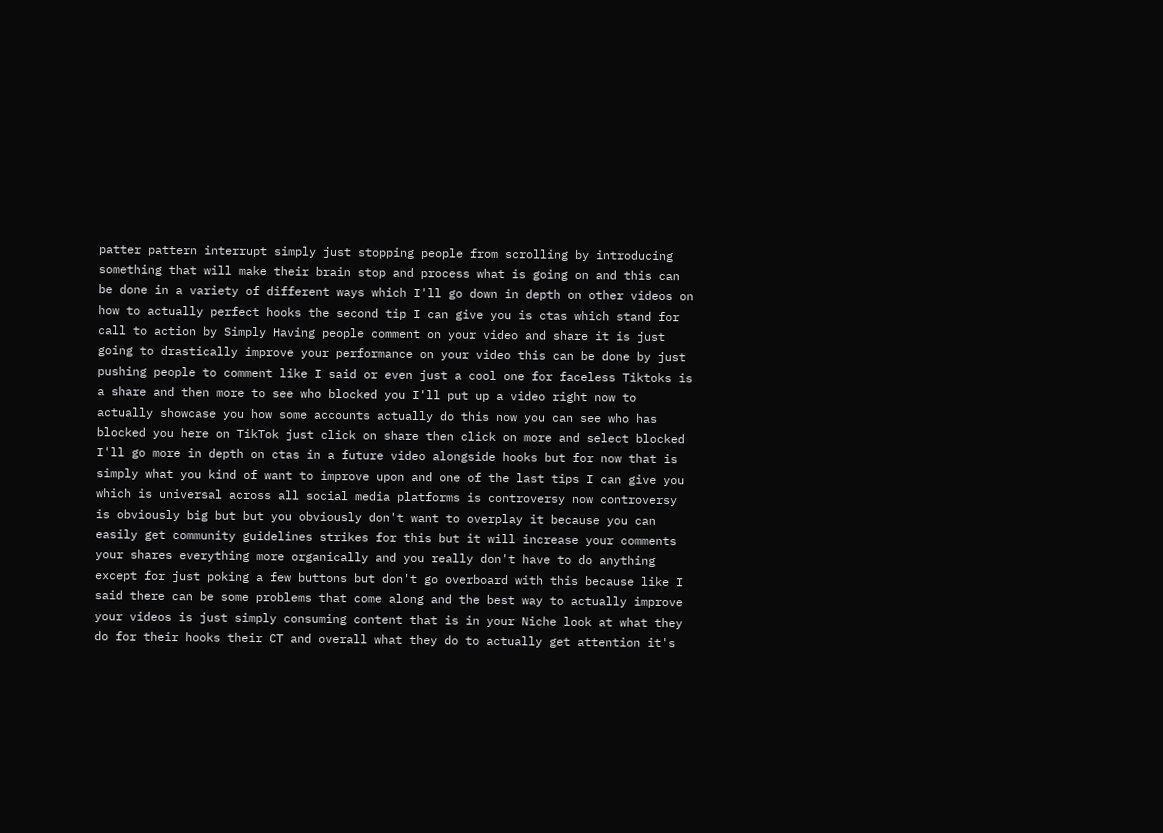patter pattern interrupt simply just stopping people from scrolling by introducing something that will make their brain stop and process what is going on and this can be done in a variety of different ways which I'll go down in depth on other videos on how to actually perfect hooks the second tip I can give you is ctas which stand for call to action by Simply Having people comment on your video and share it is just going to drastically improve your performance on your video this can be done by just pushing people to comment like I said or even just a cool one for faceless Tiktoks is a share and then more to see who blocked you I'll put up a video right now to actually showcase you how some accounts actually do this now you can see who has blocked you here on TikTok just click on share then click on more and select blocked I'll go more in depth on ctas in a future video alongside hooks but for now that is simply what you kind of want to improve upon and one of the last tips I can give you which is universal across all social media platforms is controversy now controversy is obviously big but but you obviously don't want to overplay it because you can easily get community guidelines strikes for this but it will increase your comments your shares everything more organically and you really don't have to do anything except for just poking a few buttons but don't go overboard with this because like I said there can be some problems that come along and the best way to actually improve your videos is just simply consuming content that is in your Niche look at what they do for their hooks their CT and overall what they do to actually get attention it's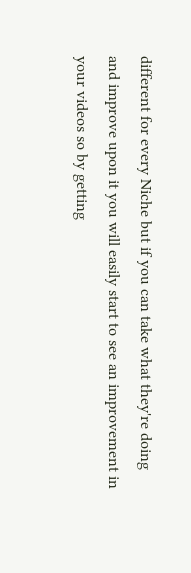different for every Niche but if you can take what they're doing and improve upon it you will easily start to see an improvement in your videos so by getting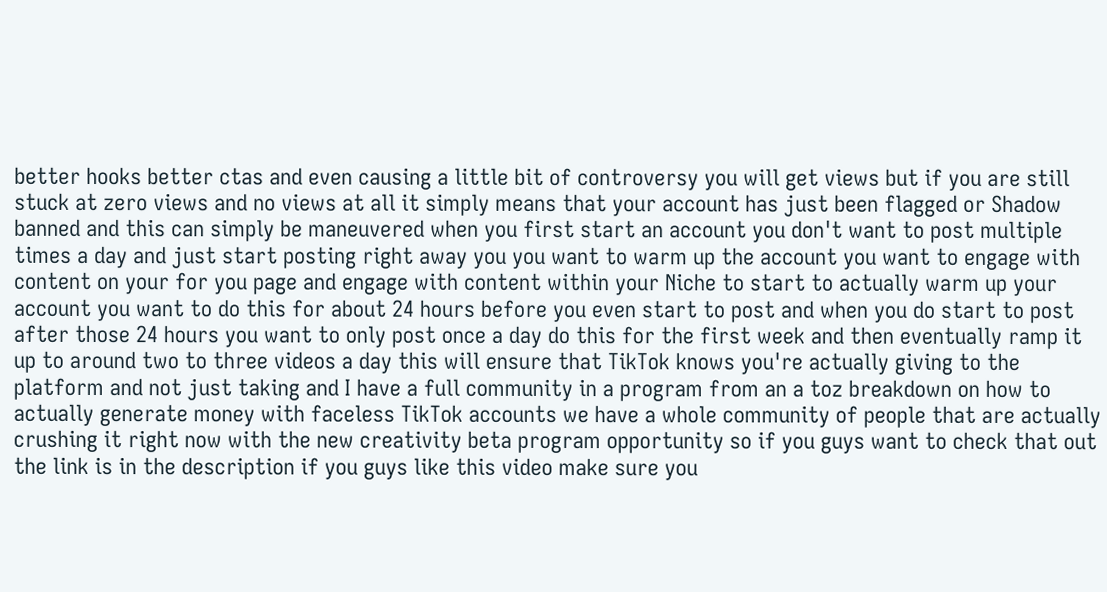better hooks better ctas and even causing a little bit of controversy you will get views but if you are still stuck at zero views and no views at all it simply means that your account has just been flagged or Shadow banned and this can simply be maneuvered when you first start an account you don't want to post multiple times a day and just start posting right away you you want to warm up the account you want to engage with content on your for you page and engage with content within your Niche to start to actually warm up your account you want to do this for about 24 hours before you even start to post and when you do start to post after those 24 hours you want to only post once a day do this for the first week and then eventually ramp it up to around two to three videos a day this will ensure that TikTok knows you're actually giving to the platform and not just taking and I have a full community in a program from an a toz breakdown on how to actually generate money with faceless TikTok accounts we have a whole community of people that are actually crushing it right now with the new creativity beta program opportunity so if you guys want to check that out the link is in the description if you guys like this video make sure you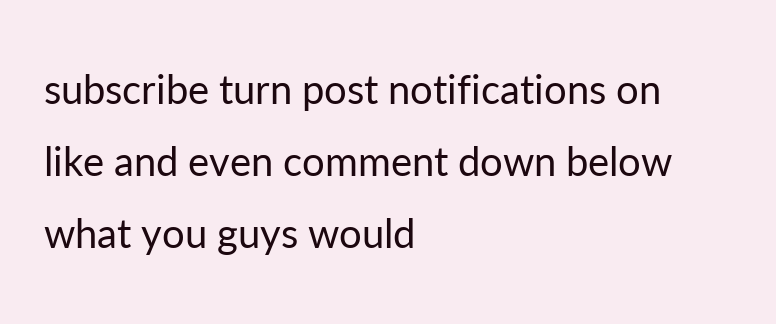subscribe turn post notifications on like and even comment down below what you guys would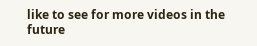like to see for more videos in the future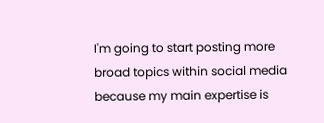I'm going to start posting more broad topics within social media because my main expertise is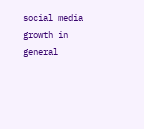social media growth in general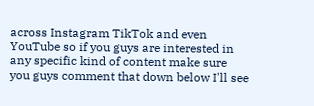across Instagram TikTok and even YouTube so if you guys are interested in any specific kind of content make sure you guys comment that down below I'll see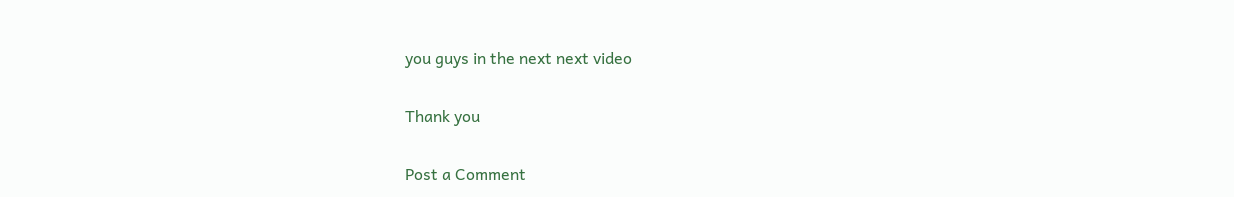you guys in the next next video

Thank you

Post a Comment